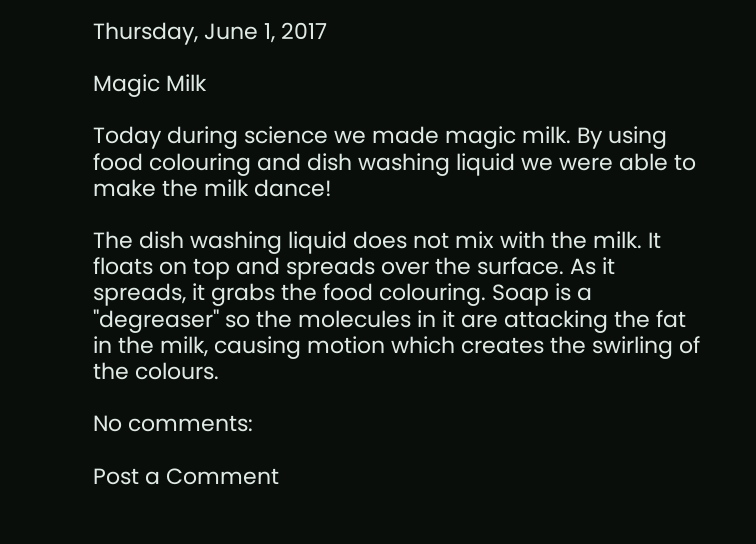Thursday, June 1, 2017

Magic Milk

Today during science we made magic milk. By using food colouring and dish washing liquid we were able to make the milk dance!

The dish washing liquid does not mix with the milk. It floats on top and spreads over the surface. As it spreads, it grabs the food colouring. Soap is a "degreaser" so the molecules in it are attacking the fat in the milk, causing motion which creates the swirling of the colours.

No comments:

Post a Comment